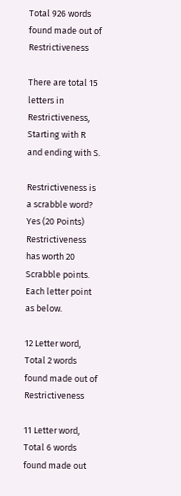Total 926 words found made out of Restrictiveness

There are total 15 letters in Restrictiveness, Starting with R and ending with S.

Restrictiveness is a scrabble word? Yes (20 Points) Restrictiveness has worth 20 Scrabble points. Each letter point as below.

12 Letter word, Total 2 words found made out of Restrictiveness

11 Letter word, Total 6 words found made out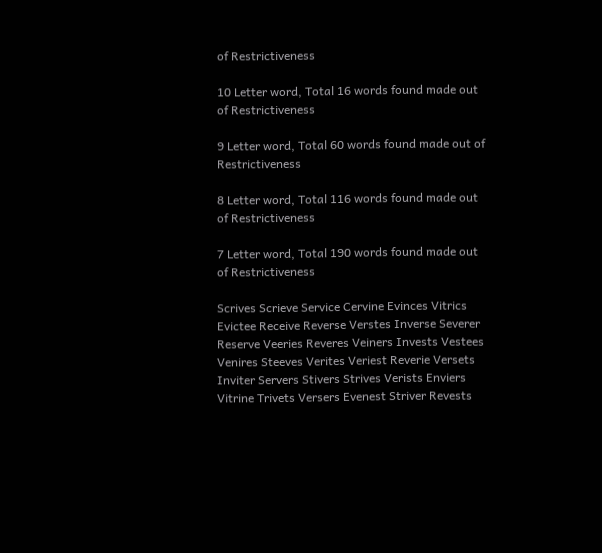of Restrictiveness

10 Letter word, Total 16 words found made out of Restrictiveness

9 Letter word, Total 60 words found made out of Restrictiveness

8 Letter word, Total 116 words found made out of Restrictiveness

7 Letter word, Total 190 words found made out of Restrictiveness

Scrives Scrieve Service Cervine Evinces Vitrics Evictee Receive Reverse Verstes Inverse Severer Reserve Veeries Reveres Veiners Invests Vestees Venires Steeves Verites Veriest Reverie Versets Inviter Servers Stivers Strives Verists Enviers Vitrine Trivets Versers Evenest Striver Revests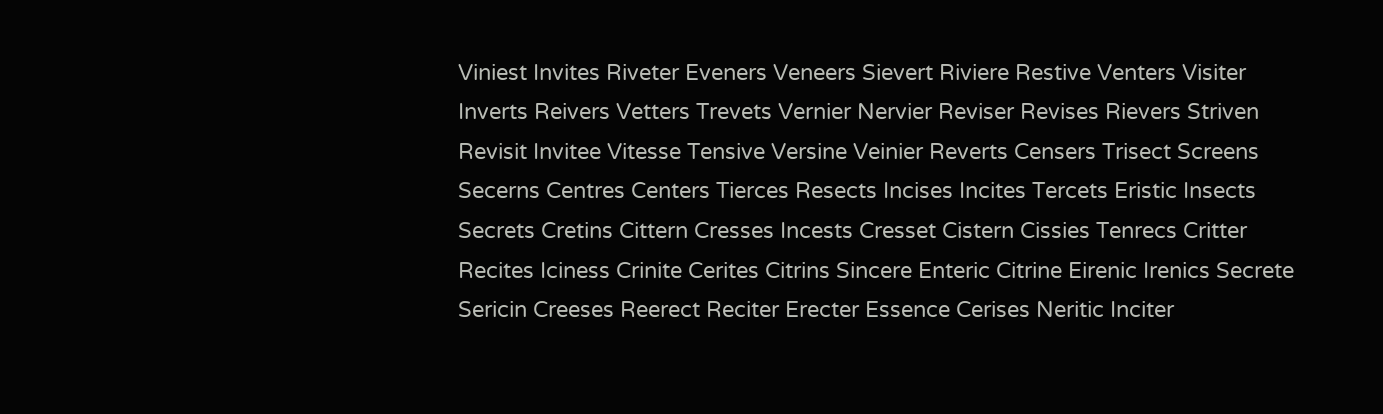Viniest Invites Riveter Eveners Veneers Sievert Riviere Restive Venters Visiter Inverts Reivers Vetters Trevets Vernier Nervier Reviser Revises Rievers Striven Revisit Invitee Vitesse Tensive Versine Veinier Reverts Censers Trisect Screens Secerns Centres Centers Tierces Resects Incises Incites Tercets Eristic Insects Secrets Cretins Cittern Cresses Incests Cresset Cistern Cissies Tenrecs Critter Recites Iciness Crinite Cerites Citrins Sincere Enteric Citrine Eirenic Irenics Secrete Sericin Creeses Reerect Reciter Erecter Essence Cerises Neritic Inciter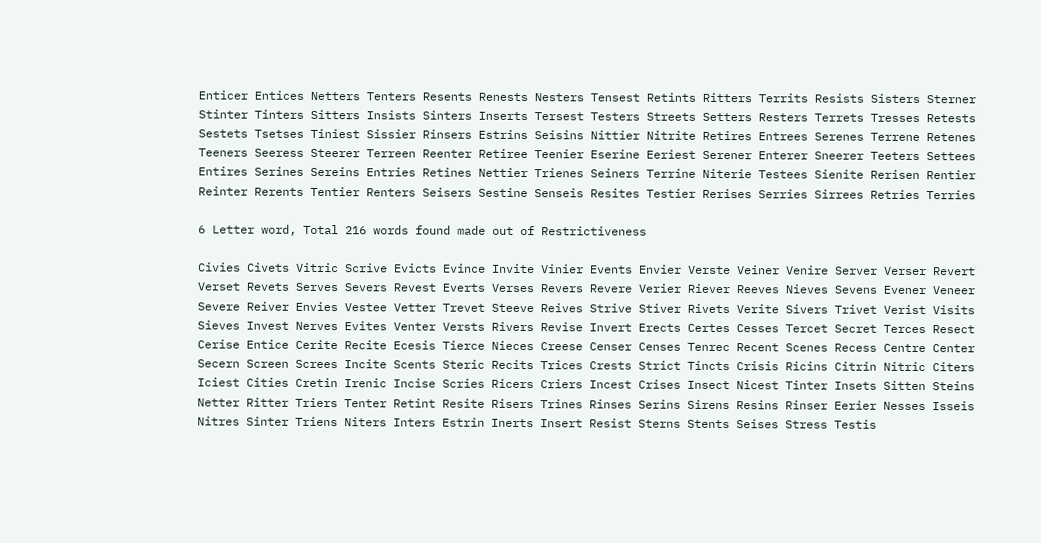Enticer Entices Netters Tenters Resents Renests Nesters Tensest Retints Ritters Territs Resists Sisters Sterner Stinter Tinters Sitters Insists Sinters Inserts Tersest Testers Streets Setters Resters Terrets Tresses Retests Sestets Tsetses Tiniest Sissier Rinsers Estrins Seisins Nittier Nitrite Retires Entrees Serenes Terrene Retenes Teeners Seeress Steerer Terreen Reenter Retiree Teenier Eserine Eeriest Serener Enterer Sneerer Teeters Settees Entires Serines Sereins Entries Retines Nettier Trienes Seiners Terrine Niterie Testees Sienite Rerisen Rentier Reinter Rerents Tentier Renters Seisers Sestine Senseis Resites Testier Rerises Serries Sirrees Retries Terries

6 Letter word, Total 216 words found made out of Restrictiveness

Civies Civets Vitric Scrive Evicts Evince Invite Vinier Events Envier Verste Veiner Venire Server Verser Revert Verset Revets Serves Severs Revest Everts Verses Revers Revere Verier Riever Reeves Nieves Sevens Evener Veneer Severe Reiver Envies Vestee Vetter Trevet Steeve Reives Strive Stiver Rivets Verite Sivers Trivet Verist Visits Sieves Invest Nerves Evites Venter Versts Rivers Revise Invert Erects Certes Cesses Tercet Secret Terces Resect Cerise Entice Cerite Recite Ecesis Tierce Nieces Creese Censer Censes Tenrec Recent Scenes Recess Centre Center Secern Screen Screes Incite Scents Steric Recits Trices Crests Strict Tincts Crisis Ricins Citrin Nitric Citers Iciest Cities Cretin Irenic Incise Scries Ricers Criers Incest Crises Insect Nicest Tinter Insets Sitten Steins Netter Ritter Triers Tenter Retint Resite Risers Trines Rinses Serins Sirens Resins Rinser Eerier Nesses Isseis Nitres Sinter Triens Niters Inters Estrin Inerts Insert Resist Sterns Stents Seises Stress Testis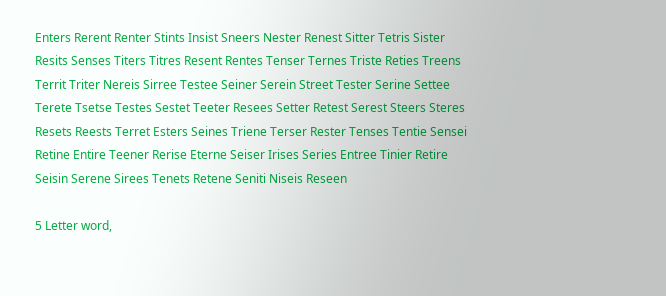Enters Rerent Renter Stints Insist Sneers Nester Renest Sitter Tetris Sister Resits Senses Titers Titres Resent Rentes Tenser Ternes Triste Reties Treens Territ Triter Nereis Sirree Testee Seiner Serein Street Tester Serine Settee Terete Tsetse Testes Sestet Teeter Resees Setter Retest Serest Steers Steres Resets Reests Terret Esters Seines Triene Terser Rester Tenses Tentie Sensei Retine Entire Teener Rerise Eterne Seiser Irises Series Entree Tinier Retire Seisin Serene Sirees Tenets Retene Seniti Niseis Reseen

5 Letter word,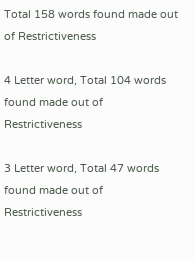Total 158 words found made out of Restrictiveness

4 Letter word, Total 104 words found made out of Restrictiveness

3 Letter word, Total 47 words found made out of Restrictiveness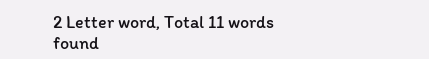2 Letter word, Total 11 words found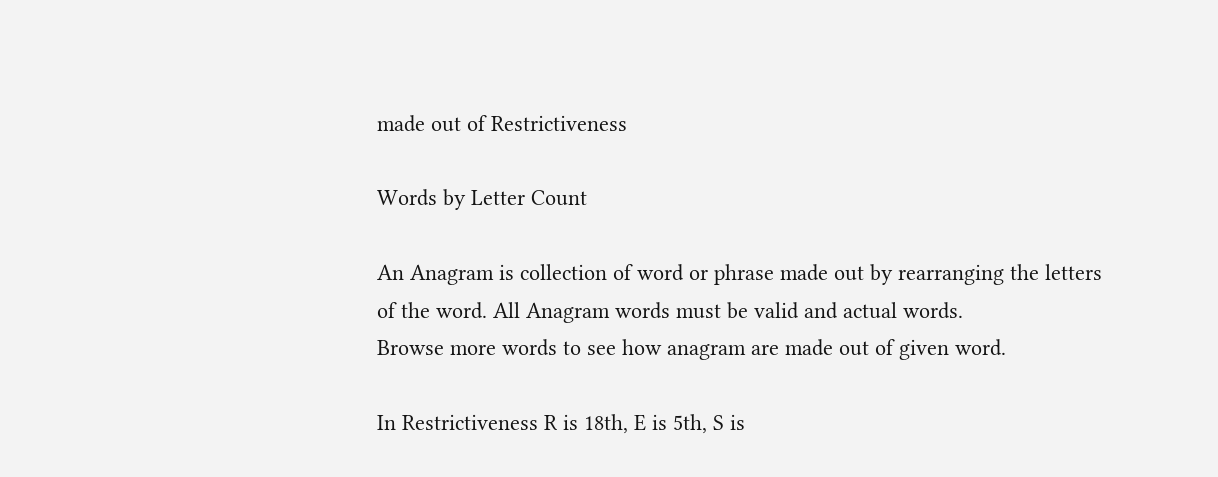made out of Restrictiveness

Words by Letter Count

An Anagram is collection of word or phrase made out by rearranging the letters of the word. All Anagram words must be valid and actual words.
Browse more words to see how anagram are made out of given word.

In Restrictiveness R is 18th, E is 5th, S is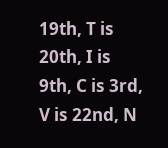19th, T is 20th, I is 9th, C is 3rd, V is 22nd, N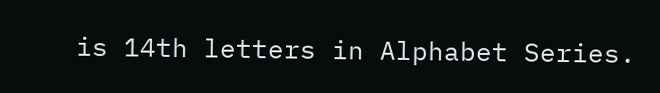is 14th letters in Alphabet Series.